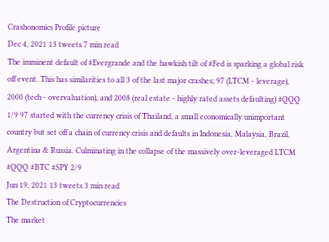Crashonomics Profile picture
Dec 4, 2021 13 tweets 7 min read
The imminent default of #Evergrande and the hawkish tilt of #Fed is sparking a global risk off event. This has similarities to all 3 of the last major crashes; 97 (LTCM - leverage), 2000 (tech - overvaluation), and 2008 (real estate - highly rated assets defaulting) #QQQ 1/9 97 started with the currency crisis of Thailand, a small economically unimportant country but set off a chain of currency crisis and defaults in Indonesia, Malaysia, Brazil, Argentina & Russia. Culminating in the collapse of the massively over-leveraged LTCM
#QQQ #BTC #SPY 2/9
Jun 19, 2021 13 tweets 3 min read
The Destruction of Cryptocurrencies
The market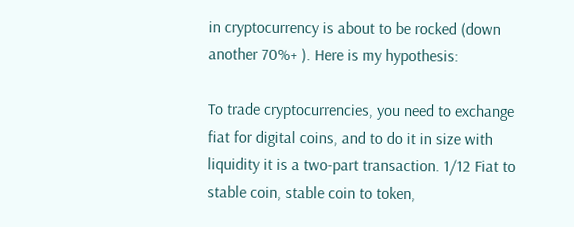in cryptocurrency is about to be rocked (down another 70%+ ). Here is my hypothesis:

To trade cryptocurrencies, you need to exchange fiat for digital coins, and to do it in size with liquidity it is a two-part transaction. 1/12 Fiat to stable coin, stable coin to token,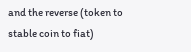and the reverse (token to stable coin to fiat)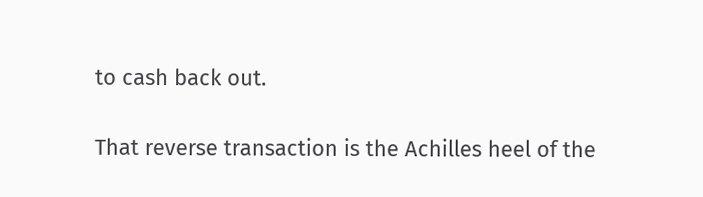to cash back out.

That reverse transaction is the Achilles heel of the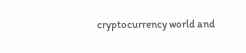cryptocurrency world and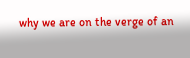why we are on the verge of an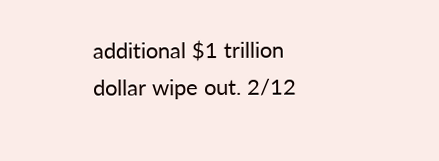additional $1 trillion dollar wipe out. 2/12